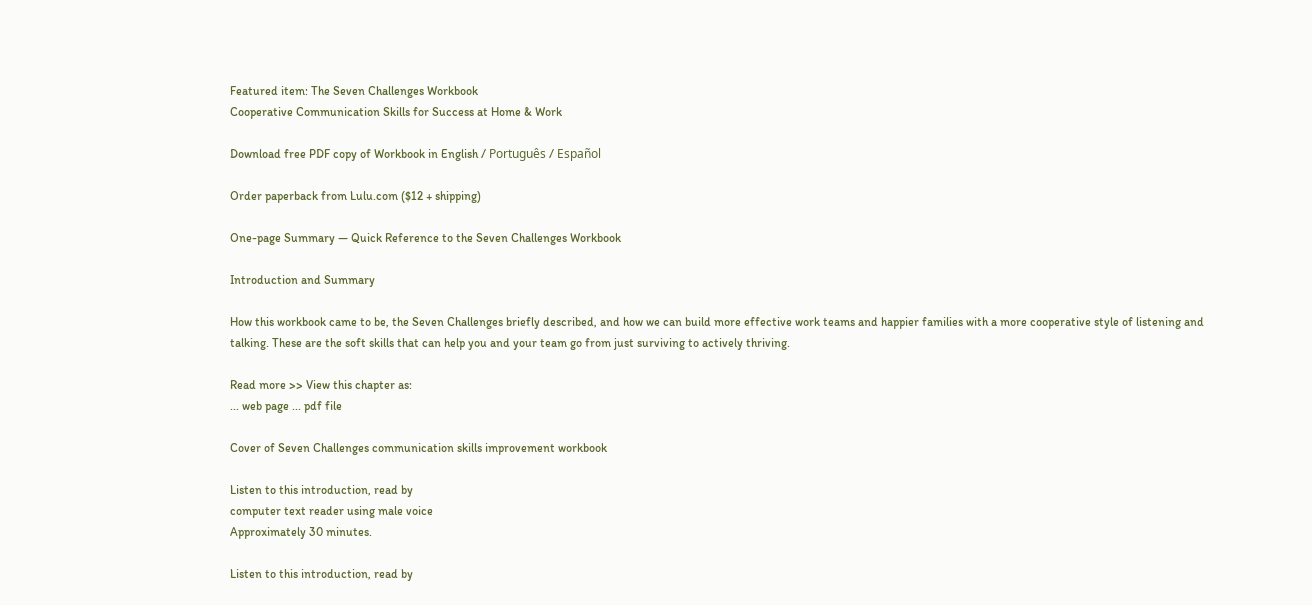Featured item: The Seven Challenges Workbook
Cooperative Communication Skills for Success at Home & Work

Download free PDF copy of Workbook in English / Português / Español

Order paperback from Lulu.com ($12 + shipping)

One-page Summary — Quick Reference to the Seven Challenges Workbook

Introduction and Summary

How this workbook came to be, the Seven Challenges briefly described, and how we can build more effective work teams and happier families with a more cooperative style of listening and talking. These are the soft skills that can help you and your team go from just surviving to actively thriving.

Read more >> View this chapter as:
... web page ... pdf file

Cover of Seven Challenges communication skills improvement workbook

Listen to this introduction, read by
computer text reader using male voice
Approximately 30 minutes.

Listen to this introduction, read by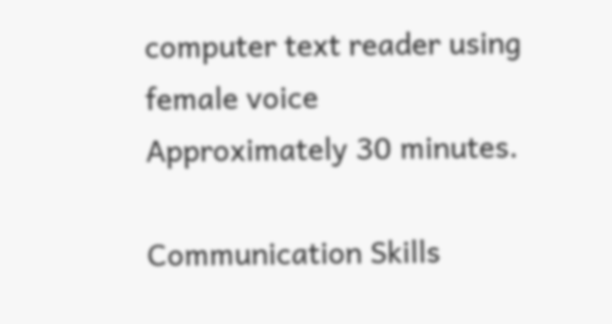computer text reader using female voice
Approximately 30 minutes.

Communication Skills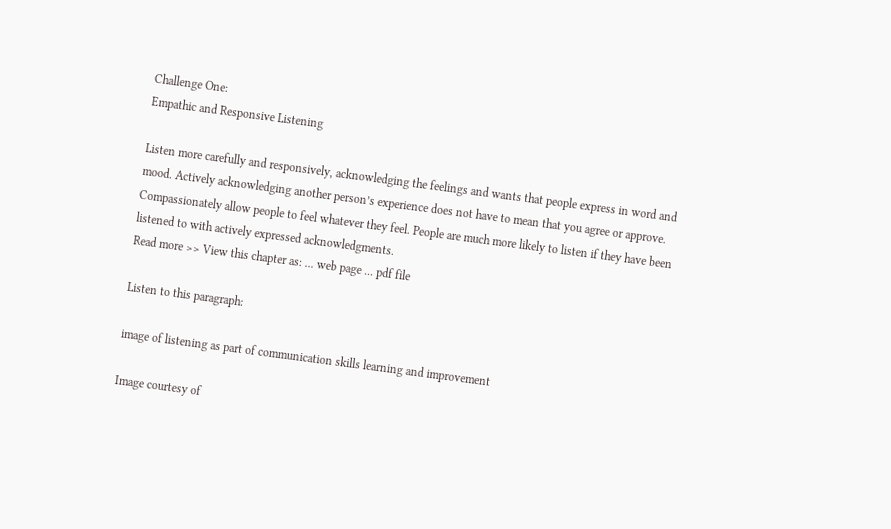Challenge One:
Empathic and Responsive Listening

Listen more carefully and responsively, acknowledging the feelings and wants that people express in word and mood. Actively acknowledging another person’s experience does not have to mean that you agree or approve. Compassionately allow people to feel whatever they feel. People are much more likely to listen if they have been listened to with actively expressed acknowledgments.
Read more >> View this chapter as: ... web page ... pdf file

Listen to this paragraph:

image of listening as part of communication skills learning and improvement

Image courtesy of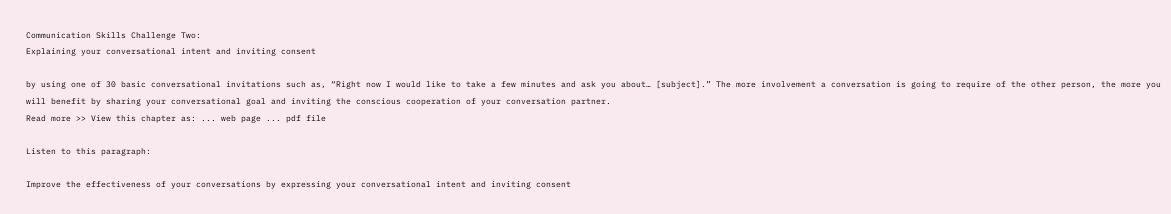Communication Skills Challenge Two:
Explaining your conversational intent and inviting consent

by using one of 30 basic conversational invitations such as, “Right now I would like to take a few minutes and ask you about… [subject].” The more involvement a conversation is going to require of the other person, the more you will benefit by sharing your conversational goal and inviting the conscious cooperation of your conversation partner.
Read more >> View this chapter as: ... web page ... pdf file

Listen to this paragraph:

Improve the effectiveness of your conversations by expressing your conversational intent and inviting consent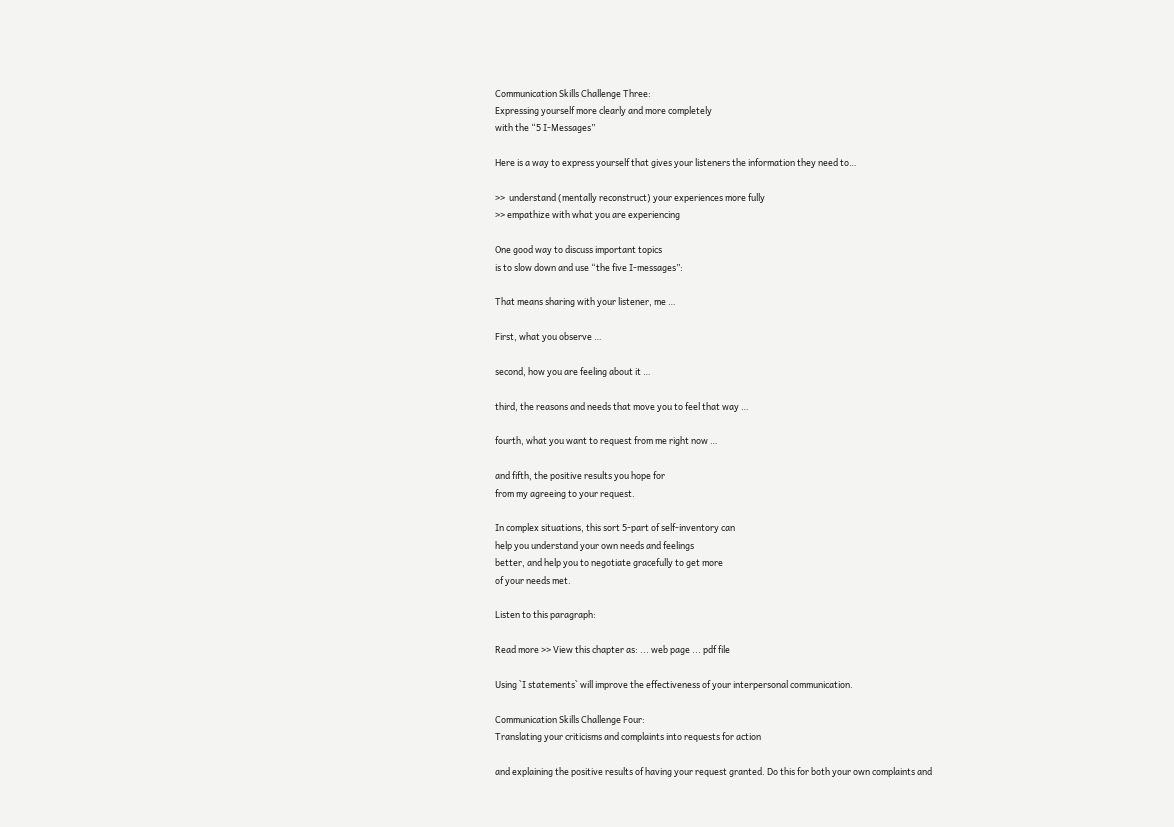Communication Skills Challenge Three:
Expressing yourself more clearly and more completely
with the “5 I-Messages”

Here is a way to express yourself that gives your listeners the information they need to…

>>  understand (mentally reconstruct) your experiences more fully
>> empathize with what you are experiencing

One good way to discuss important topics
is to slow down and use “the five I-messages”:

That means sharing with your listener, me …

First, what you observe …

second, how you are feeling about it …

third, the reasons and needs that move you to feel that way …

fourth, what you want to request from me right now …

and fifth, the positive results you hope for
from my agreeing to your request.

In complex situations, this sort 5-part of self-inventory can
help you understand your own needs and feelings
better, and help you to negotiate gracefully to get more
of your needs met.

Listen to this paragraph:

Read more >> View this chapter as: ... web page ... pdf file

Using `I statements` will improve the effectiveness of your interpersonal communication.

Communication Skills Challenge Four:
Translating your criticisms and complaints into requests for action

and explaining the positive results of having your request granted. Do this for both your own complaints and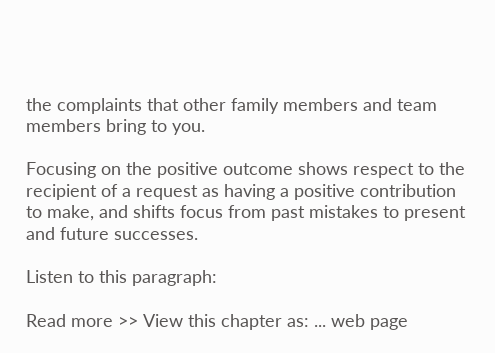the complaints that other family members and team members bring to you.

Focusing on the positive outcome shows respect to the recipient of a request as having a positive contribution to make, and shifts focus from past mistakes to present and future successes.

Listen to this paragraph:

Read more >> View this chapter as: ... web page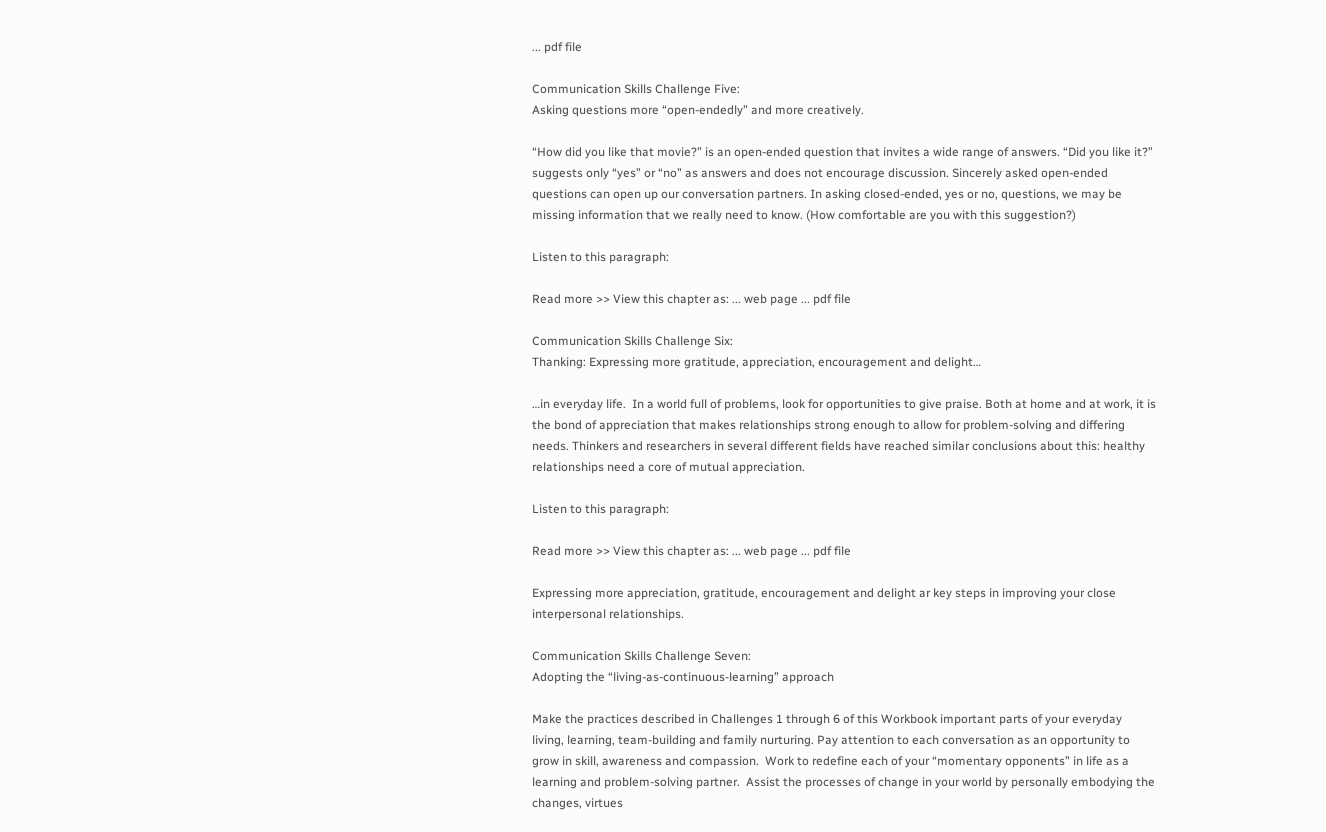... pdf file

Communication Skills Challenge Five:
Asking questions more “open-endedly” and more creatively.

“How did you like that movie?” is an open-ended question that invites a wide range of answers. “Did you like it?” suggests only “yes” or “no” as answers and does not encourage discussion. Sincerely asked open-ended questions can open up our conversation partners. In asking closed-ended, yes or no, questions, we may be missing information that we really need to know. (How comfortable are you with this suggestion?)

Listen to this paragraph:

Read more >> View this chapter as: ... web page ... pdf file

Communication Skills Challenge Six:
Thanking: Expressing more gratitude, appreciation, encouragement and delight…

…in everyday life.  In a world full of problems, look for opportunities to give praise. Both at home and at work, it is the bond of appreciation that makes relationships strong enough to allow for problem-solving and differing needs. Thinkers and researchers in several different fields have reached similar conclusions about this: healthy relationships need a core of mutual appreciation.

Listen to this paragraph:

Read more >> View this chapter as: ... web page ... pdf file

Expressing more appreciation, gratitude, encouragement and delight ar key steps in improving your close interpersonal relationships.

Communication Skills Challenge Seven:
Adopting the “living-as-continuous-learning” approach

Make the practices described in Challenges 1 through 6 of this Workbook important parts of your everyday living, learning, team-building and family nurturing. Pay attention to each conversation as an opportunity to grow in skill, awareness and compassion.  Work to redefine each of your “momentary opponents” in life as a learning and problem-solving partner.  Assist the processes of change in your world by personally embodying the changes, virtues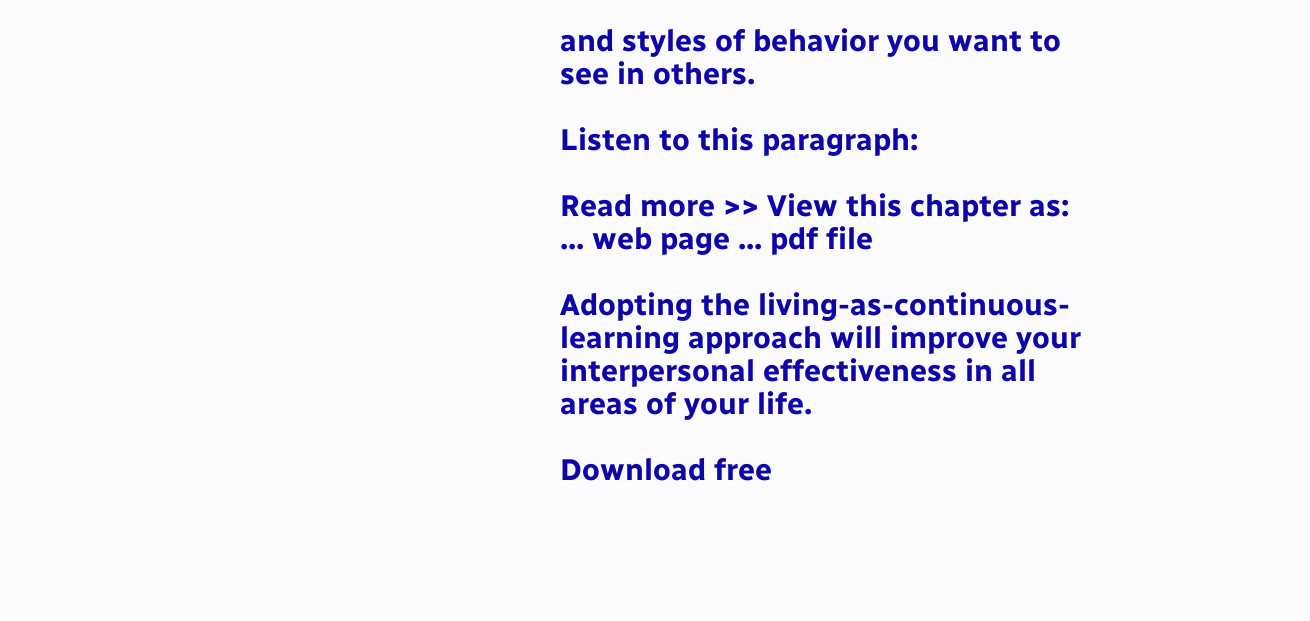and styles of behavior you want to see in others.

Listen to this paragraph:

Read more >> View this chapter as: ... web page ... pdf file

Adopting the living-as-continuous-learning approach will improve your interpersonal effectiveness in all areas of your life.

Download free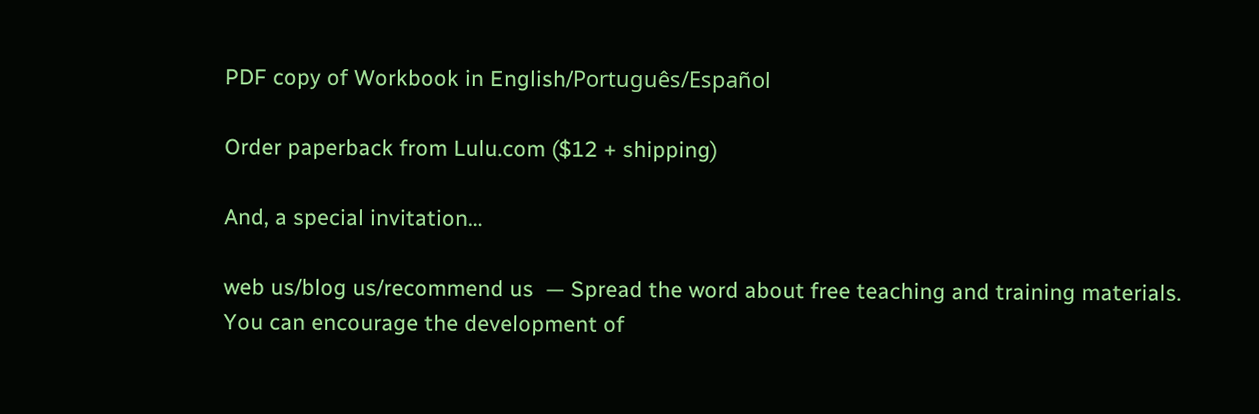PDF copy of Workbook in English/Português/Español

Order paperback from Lulu.com ($12 + shipping)

And, a special invitation…

web us/blog us/recommend us  — Spread the word about free teaching and training materials.
You can encourage the development of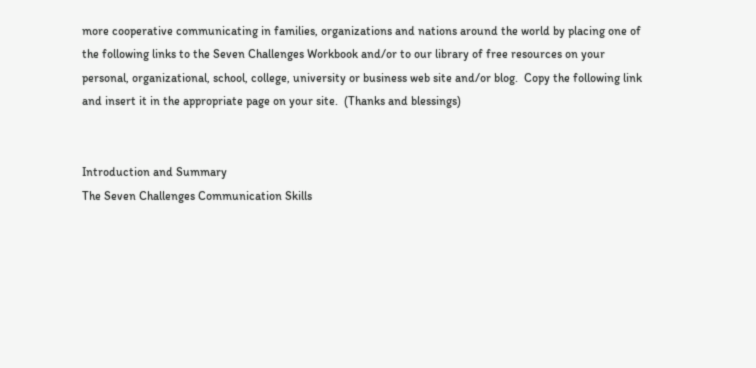more cooperative communicating in families, organizations and nations around the world by placing one of the following links to the Seven Challenges Workbook and/or to our library of free resources on your personal, organizational, school, college, university or business web site and/or blog.  Copy the following link and insert it in the appropriate page on your site.  (Thanks and blessings)


Introduction and Summary
The Seven Challenges Communication Skills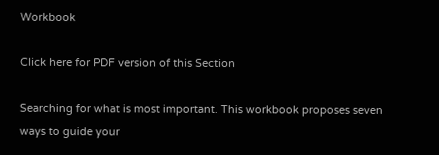Workbook

Click here for PDF version of this Section

Searching for what is most important. This workbook proposes seven ways to guide your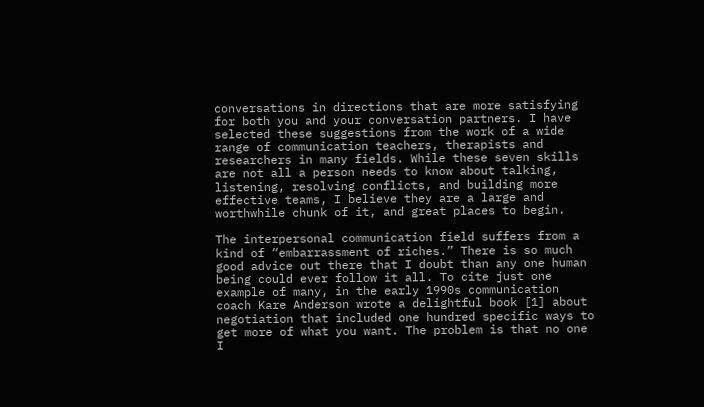conversations in directions that are more satisfying for both you and your conversation partners. I have selected these suggestions from the work of a wide range of communication teachers, therapists and researchers in many fields. While these seven skills are not all a person needs to know about talking, listening, resolving conflicts, and building more effective teams, I believe they are a large and worthwhile chunk of it, and great places to begin.

The interpersonal communication field suffers from a kind of “embarrassment of riches.” There is so much good advice out there that I doubt than any one human being could ever follow it all. To cite just one example of many, in the early 1990s communication coach Kare Anderson wrote a delightful book [1] about negotiation that included one hundred specific ways to get more of what you want. The problem is that no one I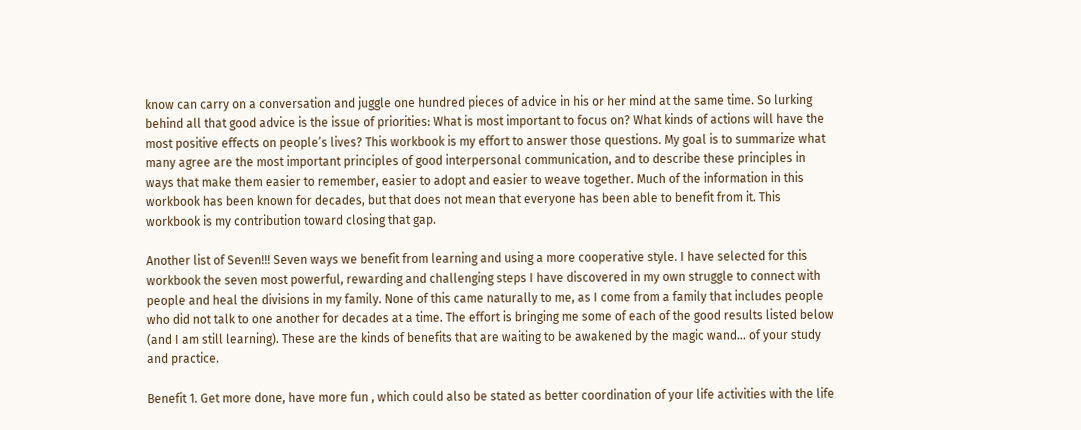know can carry on a conversation and juggle one hundred pieces of advice in his or her mind at the same time. So lurking behind all that good advice is the issue of priorities: What is most important to focus on? What kinds of actions will have the most positive effects on people’s lives? This workbook is my effort to answer those questions. My goal is to summarize what many agree are the most important principles of good interpersonal communication, and to describe these principles in ways that make them easier to remember, easier to adopt and easier to weave together. Much of the information in this workbook has been known for decades, but that does not mean that everyone has been able to benefit from it. This workbook is my contribution toward closing that gap.

Another list of Seven!!! Seven ways we benefit from learning and using a more cooperative style. I have selected for this workbook the seven most powerful, rewarding and challenging steps I have discovered in my own struggle to connect with people and heal the divisions in my family. None of this came naturally to me, as I come from a family that includes people who did not talk to one another for decades at a time. The effort is bringing me some of each of the good results listed below (and I am still learning). These are the kinds of benefits that are waiting to be awakened by the magic wand… of your study and practice.

Benefit 1. Get more done, have more fun , which could also be stated as better coordination of your life activities with the life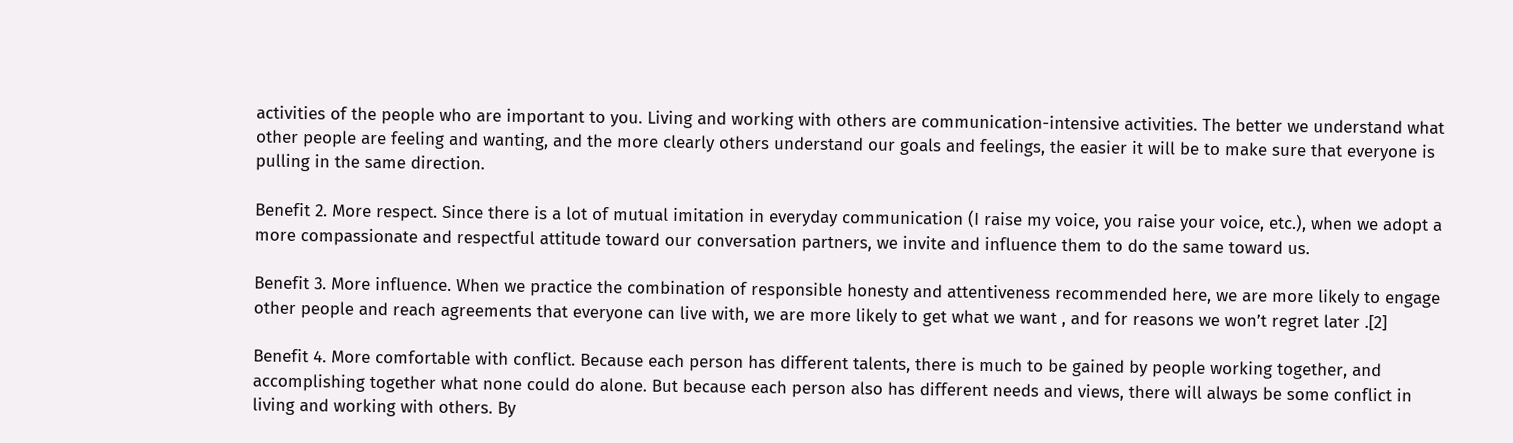activities of the people who are important to you. Living and working with others are communication-intensive activities. The better we understand what other people are feeling and wanting, and the more clearly others understand our goals and feelings, the easier it will be to make sure that everyone is pulling in the same direction.

Benefit 2. More respect. Since there is a lot of mutual imitation in everyday communication (I raise my voice, you raise your voice, etc.), when we adopt a more compassionate and respectful attitude toward our conversation partners, we invite and influence them to do the same toward us.

Benefit 3. More influence. When we practice the combination of responsible honesty and attentiveness recommended here, we are more likely to engage other people and reach agreements that everyone can live with, we are more likely to get what we want , and for reasons we won’t regret later .[2]

Benefit 4. More comfortable with conflict. Because each person has different talents, there is much to be gained by people working together, and accomplishing together what none could do alone. But because each person also has different needs and views, there will always be some conflict in living and working with others. By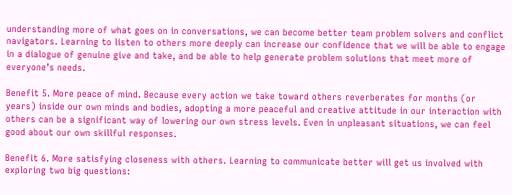understanding more of what goes on in conversations, we can become better team problem solvers and conflict navigators. Learning to listen to others more deeply can increase our confidence that we will be able to engage in a dialogue of genuine give and take, and be able to help generate problem solutions that meet more of everyone’s needs.

Benefit 5. More peace of mind. Because every action we take toward others reverberates for months (or years) inside our own minds and bodies, adopting a more peaceful and creative attitude in our interaction with others can be a significant way of lowering our own stress levels. Even in unpleasant situations, we can feel good about our own skillful responses.

Benefit 6. More satisfying closeness with others. Learning to communicate better will get us involved with exploring two big questions: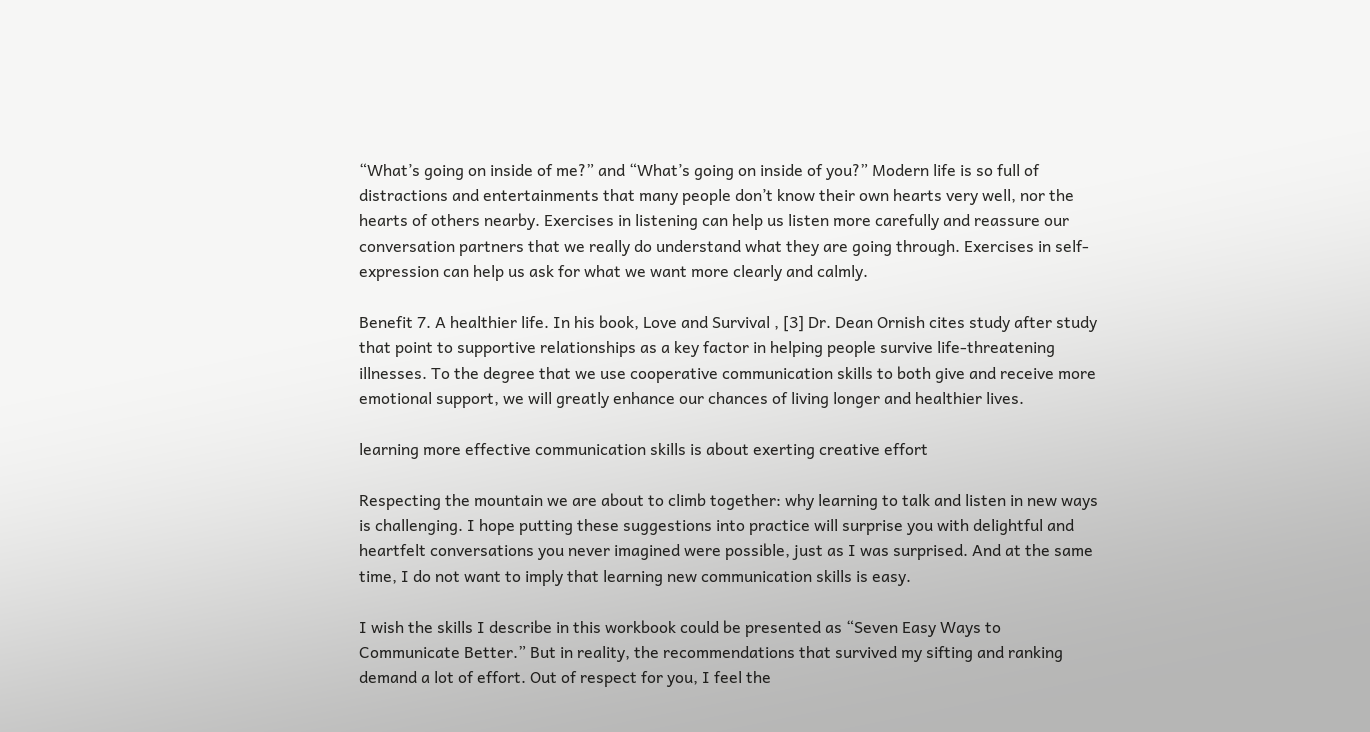“What’s going on inside of me?” and “What’s going on inside of you?” Modern life is so full of distractions and entertainments that many people don’t know their own hearts very well, nor the hearts of others nearby. Exercises in listening can help us listen more carefully and reassure our conversation partners that we really do understand what they are going through. Exercises in self-expression can help us ask for what we want more clearly and calmly.

Benefit 7. A healthier life. In his book, Love and Survival , [3] Dr. Dean Ornish cites study after study that point to supportive relationships as a key factor in helping people survive life-threatening illnesses. To the degree that we use cooperative communication skills to both give and receive more emotional support, we will greatly enhance our chances of living longer and healthier lives.

learning more effective communication skills is about exerting creative effort

Respecting the mountain we are about to climb together: why learning to talk and listen in new ways is challenging. I hope putting these suggestions into practice will surprise you with delightful and heartfelt conversations you never imagined were possible, just as I was surprised. And at the same time, I do not want to imply that learning new communication skills is easy.

I wish the skills I describe in this workbook could be presented as “Seven Easy Ways to Communicate Better.” But in reality, the recommendations that survived my sifting and ranking demand a lot of effort. Out of respect for you, I feel the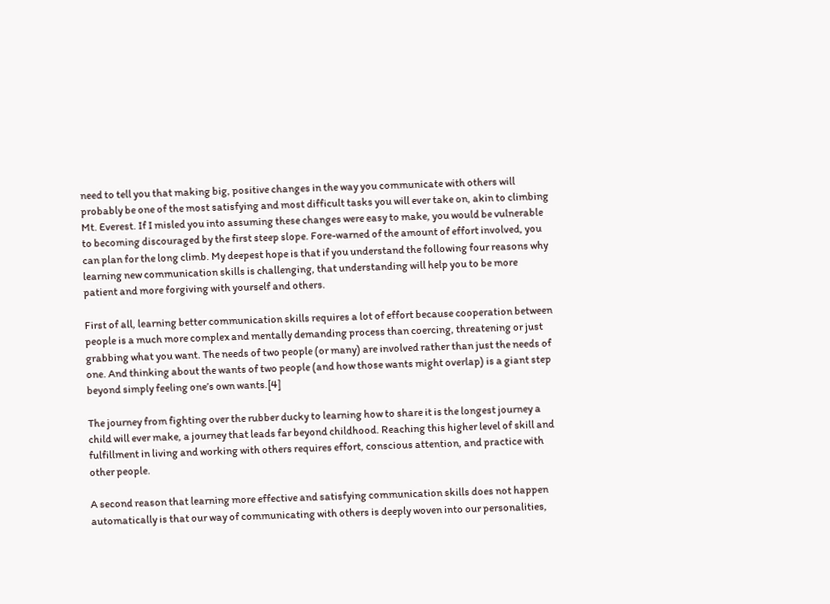need to tell you that making big, positive changes in the way you communicate with others will probably be one of the most satisfying and most difficult tasks you will ever take on, akin to climbing Mt. Everest. If I misled you into assuming these changes were easy to make, you would be vulnerable to becoming discouraged by the first steep slope. Fore-warned of the amount of effort involved, you can plan for the long climb. My deepest hope is that if you understand the following four reasons why learning new communication skills is challenging, that understanding will help you to be more patient and more forgiving with yourself and others.

First of all, learning better communication skills requires a lot of effort because cooperation between people is a much more complex and mentally demanding process than coercing, threatening or just grabbing what you want. The needs of two people (or many) are involved rather than just the needs of one. And thinking about the wants of two people (and how those wants might overlap) is a giant step beyond simply feeling one’s own wants.[4]

The journey from fighting over the rubber ducky to learning how to share it is the longest journey a child will ever make, a journey that leads far beyond childhood. Reaching this higher level of skill and fulfillment in living and working with others requires effort, conscious attention, and practice with other people.

A second reason that learning more effective and satisfying communication skills does not happen automatically is that our way of communicating with others is deeply woven into our personalities,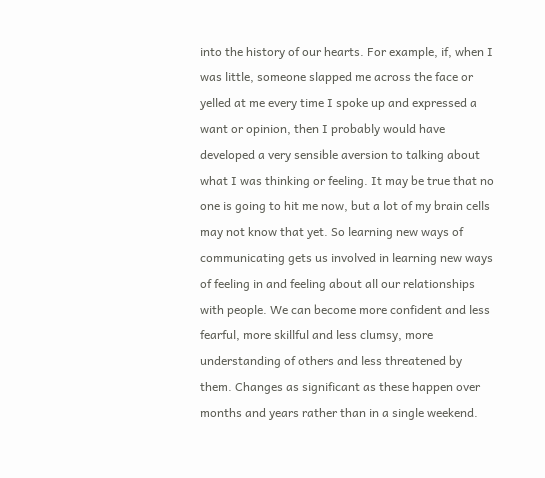into the history of our hearts. For example, if, when I was little, someone slapped me across the face or yelled at me every time I spoke up and expressed a want or opinion, then I probably would have developed a very sensible aversion to talking about what I was thinking or feeling. It may be true that no one is going to hit me now, but a lot of my brain cells may not know that yet. So learning new ways of communicating gets us involved in learning new ways of feeling in and feeling about all our relationships with people. We can become more confident and less fearful, more skillful and less clumsy, more understanding of others and less threatened by them. Changes as significant as these happen over months and years rather than in a single weekend.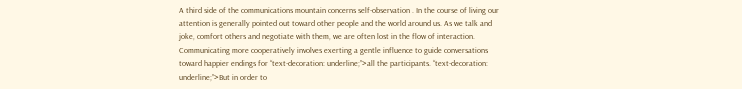A third side of the communications mountain concerns self-observation . In the course of living our attention is generally pointed out toward other people and the world around us. As we talk and joke, comfort others and negotiate with them, we are often lost in the flow of interaction. Communicating more cooperatively involves exerting a gentle influence to guide conversations toward happier endings for “text-decoration: underline;”>all the participants. “text-decoration: underline;”>But in order to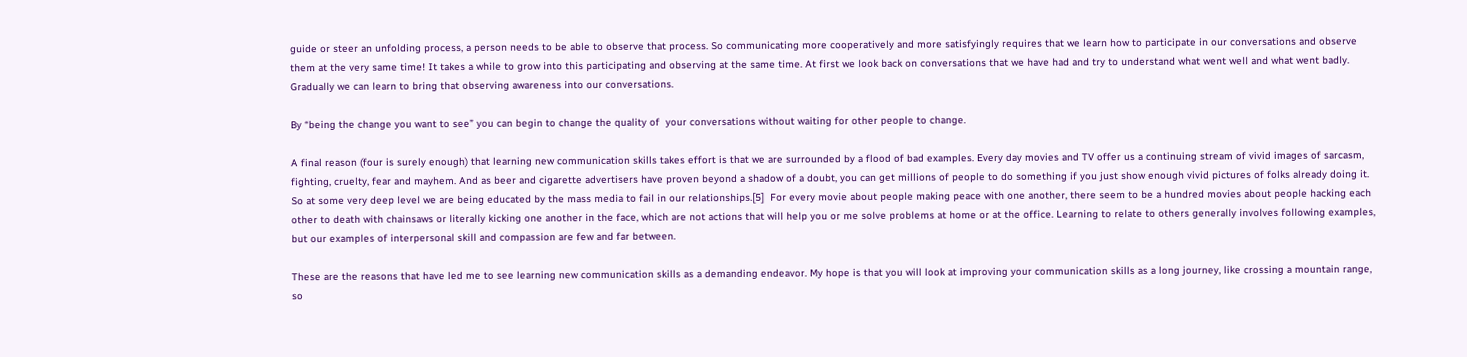guide or steer an unfolding process, a person needs to be able to observe that process. So communicating more cooperatively and more satisfyingly requires that we learn how to participate in our conversations and observe them at the very same time! It takes a while to grow into this participating and observing at the same time. At first we look back on conversations that we have had and try to understand what went well and what went badly. Gradually we can learn to bring that observing awareness into our conversations.

By “being the change you want to see” you can begin to change the quality of  your conversations without waiting for other people to change.

A final reason (four is surely enough) that learning new communication skills takes effort is that we are surrounded by a flood of bad examples. Every day movies and TV offer us a continuing stream of vivid images of sarcasm, fighting, cruelty, fear and mayhem. And as beer and cigarette advertisers have proven beyond a shadow of a doubt, you can get millions of people to do something if you just show enough vivid pictures of folks already doing it. So at some very deep level we are being educated by the mass media to fail in our relationships.[5]  For every movie about people making peace with one another, there seem to be a hundred movies about people hacking each other to death with chainsaws or literally kicking one another in the face, which are not actions that will help you or me solve problems at home or at the office. Learning to relate to others generally involves following examples, but our examples of interpersonal skill and compassion are few and far between.

These are the reasons that have led me to see learning new communication skills as a demanding endeavor. My hope is that you will look at improving your communication skills as a long journey, like crossing a mountain range, so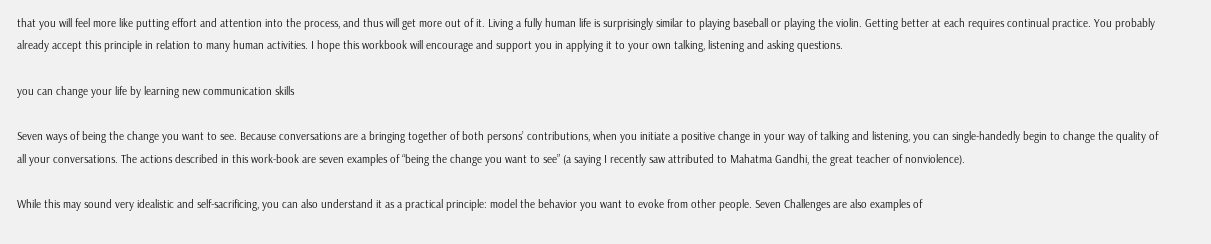that you will feel more like putting effort and attention into the process, and thus will get more out of it. Living a fully human life is surprisingly similar to playing baseball or playing the violin. Getting better at each requires continual practice. You probably already accept this principle in relation to many human activities. I hope this workbook will encourage and support you in applying it to your own talking, listening and asking questions.

you can change your life by learning new communication skills

Seven ways of being the change you want to see. Because conversations are a bringing together of both persons’ contributions, when you initiate a positive change in your way of talking and listening, you can single-handedly begin to change the quality of all your conversations. The actions described in this work-book are seven examples of “being the change you want to see” (a saying I recently saw attributed to Mahatma Gandhi, the great teacher of nonviolence).

While this may sound very idealistic and self-sacrificing, you can also understand it as a practical principle: model the behavior you want to evoke from other people. Seven Challenges are also examples of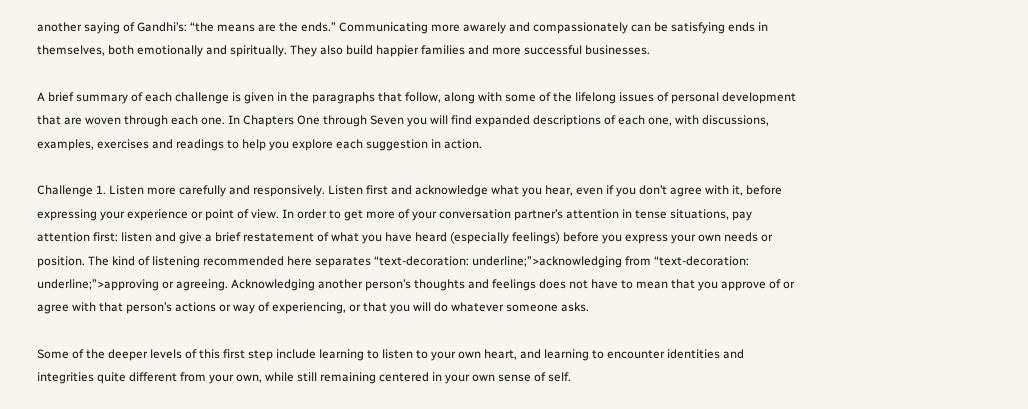another saying of Gandhi’s: “the means are the ends.” Communicating more awarely and compassionately can be satisfying ends in themselves, both emotionally and spiritually. They also build happier families and more successful businesses.

A brief summary of each challenge is given in the paragraphs that follow, along with some of the lifelong issues of personal development that are woven through each one. In Chapters One through Seven you will find expanded descriptions of each one, with discussions, examples, exercises and readings to help you explore each suggestion in action.

Challenge 1. Listen more carefully and responsively. Listen first and acknowledge what you hear, even if you don’t agree with it, before expressing your experience or point of view. In order to get more of your conversation partner’s attention in tense situations, pay attention first: listen and give a brief restatement of what you have heard (especially feelings) before you express your own needs or position. The kind of listening recommended here separates “text-decoration: underline;”>acknowledging from “text-decoration: underline;”>approving or agreeing. Acknowledging another person’s thoughts and feelings does not have to mean that you approve of or agree with that person’s actions or way of experiencing, or that you will do whatever someone asks.

Some of the deeper levels of this first step include learning to listen to your own heart, and learning to encounter identities and integrities quite different from your own, while still remaining centered in your own sense of self.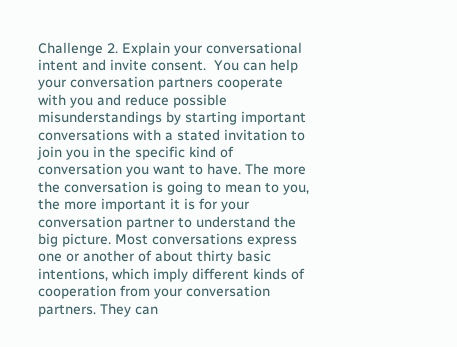Challenge 2. Explain your conversational intent and invite consent.  You can help your conversation partners cooperate with you and reduce possible misunderstandings by starting important conversations with a stated invitation to join you in the specific kind of conversation you want to have. The more the conversation is going to mean to you, the more important it is for your conversation partner to understand the big picture. Most conversations express one or another of about thirty basic intentions, which imply different kinds of cooperation from your conversation partners. They can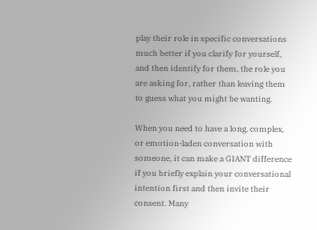play their role in specific conversations much better if you clarify for yourself, and then identify for them, the role you are asking for, rather than leaving them to guess what you might be wanting.

When you need to have a long, complex, or emotion-laden conversation with someone, it can make a GIANT difference if you briefly explain your conversational intention first and then invite their consent. Many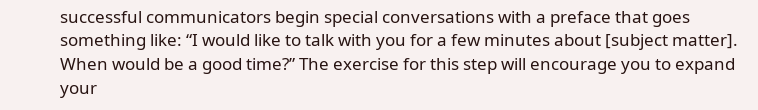successful communicators begin special conversations with a preface that goes something like: “I would like to talk with you for a few minutes about [subject matter]. When would be a good time?” The exercise for this step will encourage you to expand your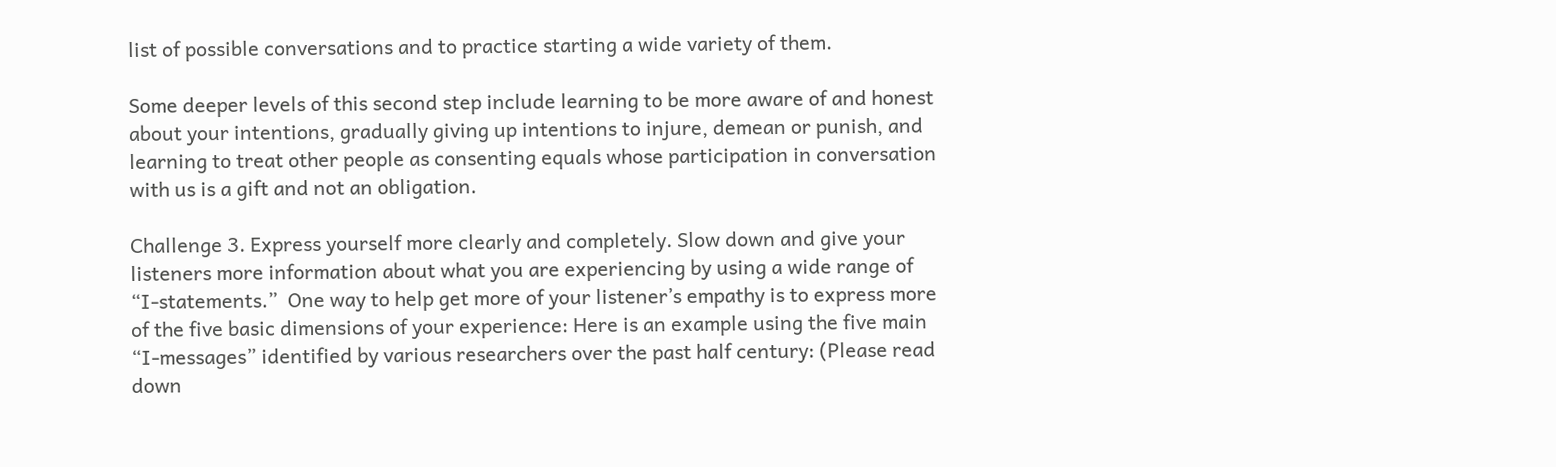list of possible conversations and to practice starting a wide variety of them.

Some deeper levels of this second step include learning to be more aware of and honest about your intentions, gradually giving up intentions to injure, demean or punish, and learning to treat other people as consenting equals whose participation in conversation with us is a gift and not an obligation.

Challenge 3. Express yourself more clearly and completely. Slow down and give your listeners more information about what you are experiencing by using a wide range of “I-statements.”  One way to help get more of your listener’s empathy is to express more of the five basic dimensions of your experience: Here is an example using the five main “I-messages” identified by various researchers over the past half century: (Please read down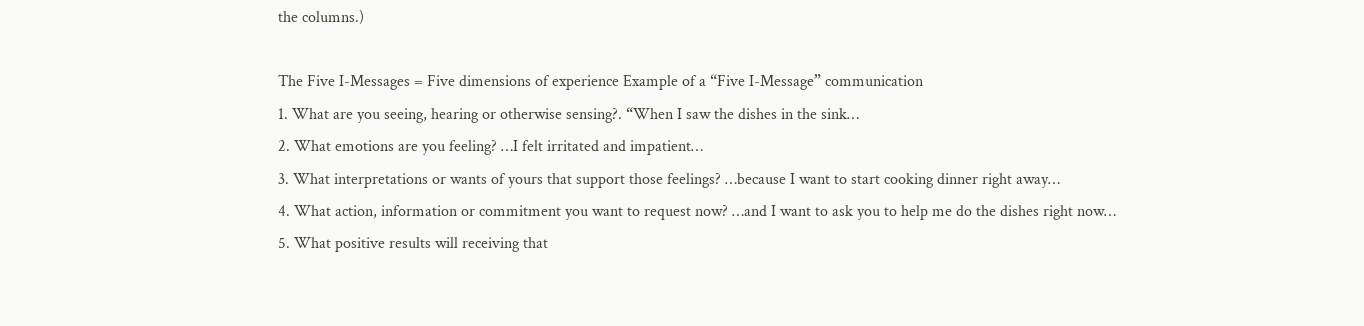the columns.)

The Five I-Messages = Five dimensions of experience Example of a “Five I-Message” communication
1. What are you seeing, hearing or otherwise sensing?. “When I saw the dishes in the sink…
2. What emotions are you feeling? …I felt irritated and impatient…
3. What interpretations or wants of yours that support those feelings? …because I want to start cooking dinner right away…
4. What action, information or commitment you want to request now? …and I want to ask you to help me do the dishes right now…
5. What positive results will receiving that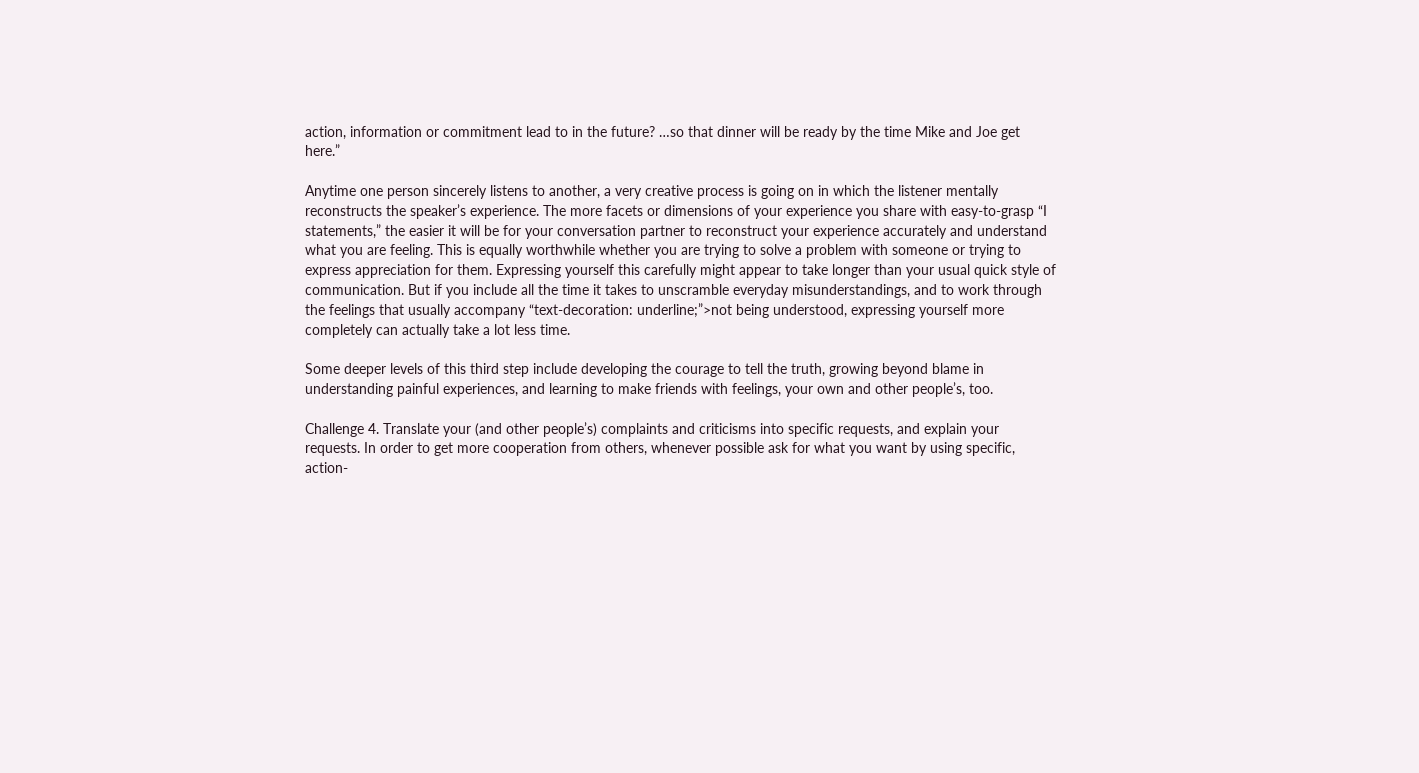action, information or commitment lead to in the future? …so that dinner will be ready by the time Mike and Joe get here.”

Anytime one person sincerely listens to another, a very creative process is going on in which the listener mentally reconstructs the speaker’s experience. The more facets or dimensions of your experience you share with easy-to-grasp “I statements,” the easier it will be for your conversation partner to reconstruct your experience accurately and understand what you are feeling. This is equally worthwhile whether you are trying to solve a problem with someone or trying to express appreciation for them. Expressing yourself this carefully might appear to take longer than your usual quick style of communication. But if you include all the time it takes to unscramble everyday misunderstandings, and to work through the feelings that usually accompany “text-decoration: underline;”>not being understood, expressing yourself more completely can actually take a lot less time.

Some deeper levels of this third step include developing the courage to tell the truth, growing beyond blame in understanding painful experiences, and learning to make friends with feelings, your own and other people’s, too.

Challenge 4. Translate your (and other people’s) complaints and criticisms into specific requests, and explain your requests. In order to get more cooperation from others, whenever possible ask for what you want by using specific, action-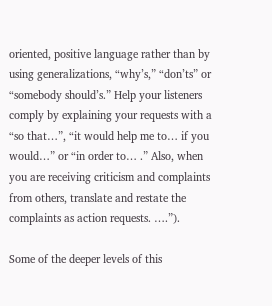oriented, positive language rather than by using generalizations, “why’s,” “don’ts” or “somebody should’s.” Help your listeners comply by explaining your requests with a “so that…”, “it would help me to… if you would…” or “in order to… .” Also, when you are receiving criticism and complaints from others, translate and restate the complaints as action requests. ….”).

Some of the deeper levels of this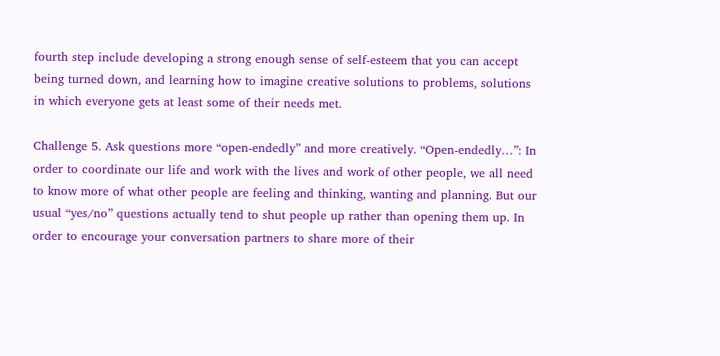fourth step include developing a strong enough sense of self-esteem that you can accept being turned down, and learning how to imagine creative solutions to problems, solutions in which everyone gets at least some of their needs met.

Challenge 5. Ask questions more “open-endedly” and more creatively. “Open-endedly…”: In order to coordinate our life and work with the lives and work of other people, we all need to know more of what other people are feeling and thinking, wanting and planning. But our usual “yes/no” questions actually tend to shut people up rather than opening them up. In order to encourage your conversation partners to share more of their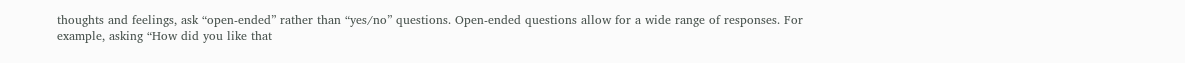thoughts and feelings, ask “open-ended” rather than “yes/no” questions. Open-ended questions allow for a wide range of responses. For example, asking “How did you like that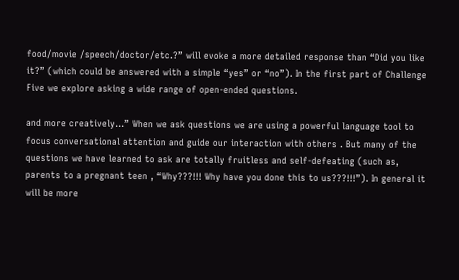food/movie /speech/doctor/etc.?” will evoke a more detailed response than “Did you like it?” (which could be answered with a simple “yes” or “no”). In the first part of Challenge Five we explore asking a wide range of open-ended questions.

and more creatively…” When we ask questions we are using a powerful language tool to focus conversational attention and guide our interaction with others . But many of the questions we have learned to ask are totally fruitless and self-defeating (such as, parents to a pregnant teen , “Why???!!! Why have you done this to us???!!!”). In general it will be more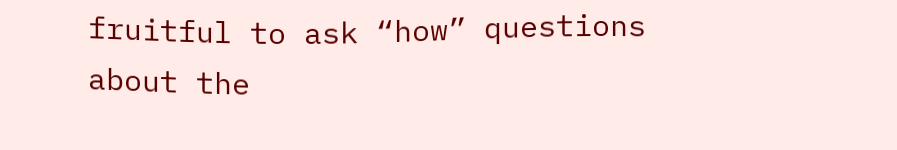fruitful to ask “how” questions about the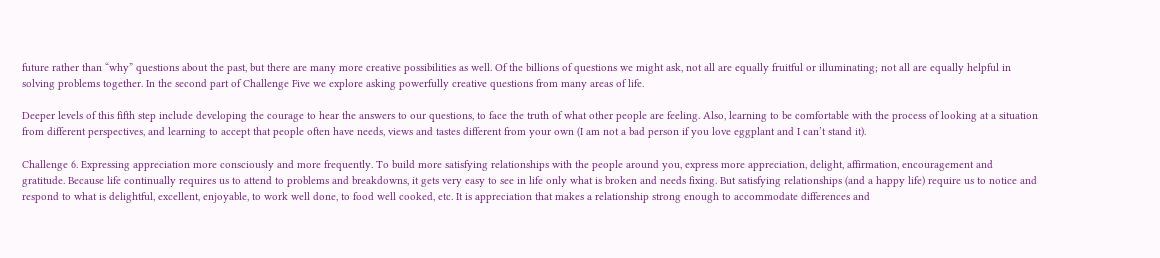future rather than “why” questions about the past, but there are many more creative possibilities as well. Of the billions of questions we might ask, not all are equally fruitful or illuminating; not all are equally helpful in solving problems together. In the second part of Challenge Five we explore asking powerfully creative questions from many areas of life.

Deeper levels of this fifth step include developing the courage to hear the answers to our questions, to face the truth of what other people are feeling. Also, learning to be comfortable with the process of looking at a situation from different perspectives, and learning to accept that people often have needs, views and tastes different from your own (I am not a bad person if you love eggplant and I can’t stand it).

Challenge 6. Expressing appreciation more consciously and more frequently. To build more satisfying relationships with the people around you, express more appreciation, delight, affirmation, encouragement and gratitude. Because life continually requires us to attend to problems and breakdowns, it gets very easy to see in life only what is broken and needs fixing. But satisfying relationships (and a happy life) require us to notice and respond to what is delightful, excellent, enjoyable, to work well done, to food well cooked, etc. It is appreciation that makes a relationship strong enough to accommodate differences and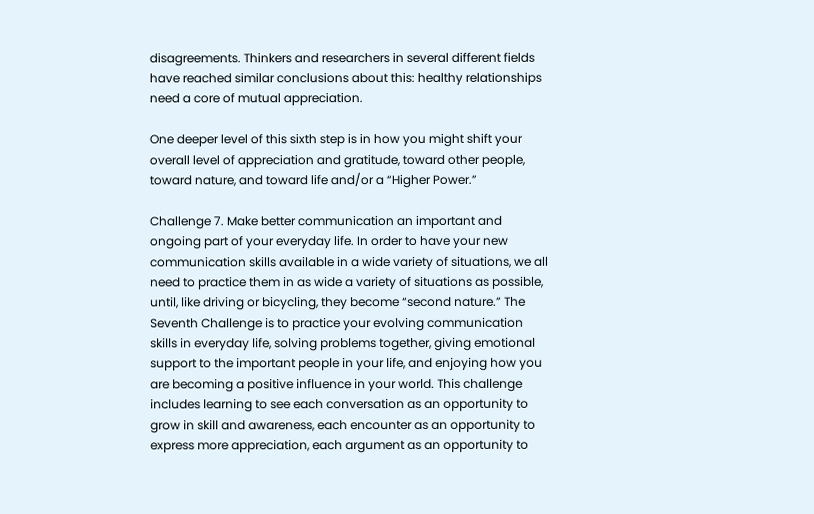disagreements. Thinkers and researchers in several different fields have reached similar conclusions about this: healthy relationships need a core of mutual appreciation.

One deeper level of this sixth step is in how you might shift your overall level of appreciation and gratitude, toward other people, toward nature, and toward life and/or a “Higher Power.”

Challenge 7. Make better communication an important and ongoing part of your everyday life. In order to have your new communication skills available in a wide variety of situations, we all need to practice them in as wide a variety of situations as possible, until, like driving or bicycling, they become “second nature.” The Seventh Challenge is to practice your evolving communication skills in everyday life, solving problems together, giving emotional support to the important people in your life, and enjoying how you are becoming a positive influence in your world. This challenge includes learning to see each conversation as an opportunity to grow in skill and awareness, each encounter as an opportunity to express more appreciation, each argument as an opportunity to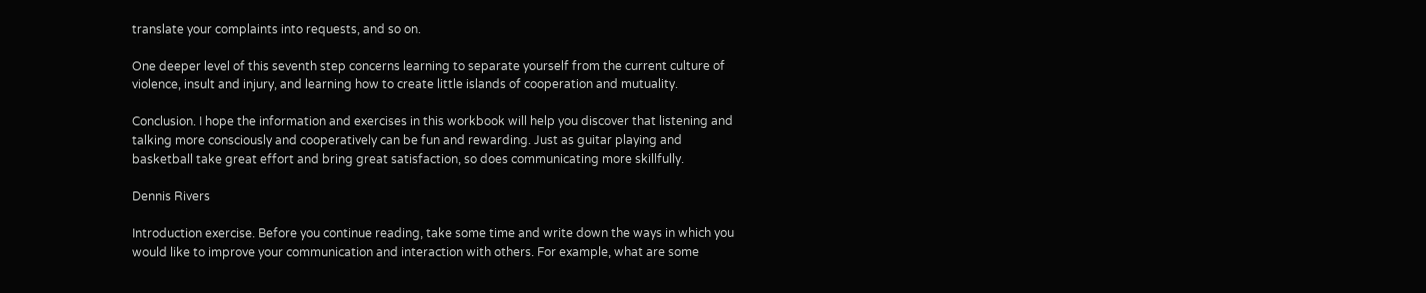translate your complaints into requests, and so on.

One deeper level of this seventh step concerns learning to separate yourself from the current culture of violence, insult and injury, and learning how to create little islands of cooperation and mutuality.

Conclusion. I hope the information and exercises in this workbook will help you discover that listening and talking more consciously and cooperatively can be fun and rewarding. Just as guitar playing and basketball take great effort and bring great satisfaction, so does communicating more skillfully.

Dennis Rivers

Introduction exercise. Before you continue reading, take some time and write down the ways in which you would like to improve your communication and interaction with others. For example, what are some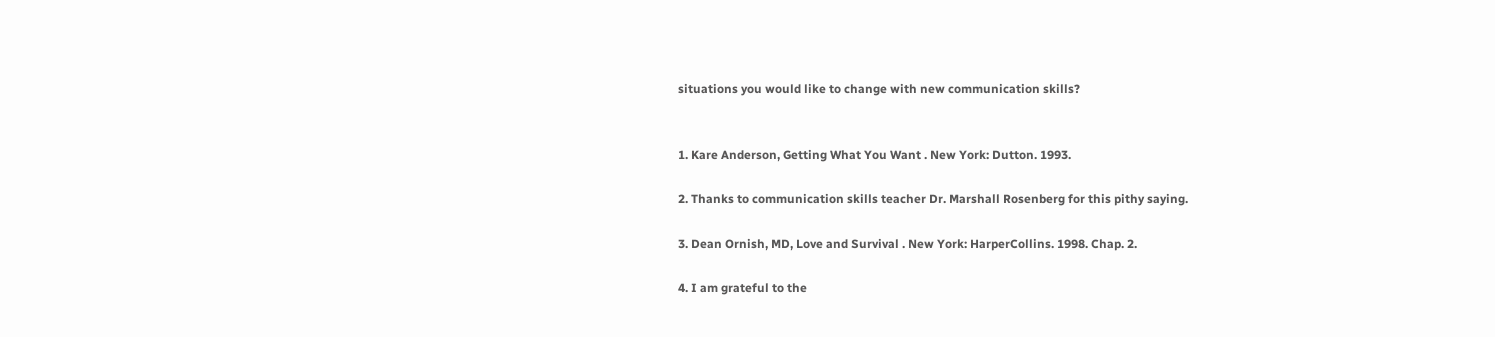situations you would like to change with new communication skills?


1. Kare Anderson, Getting What You Want . New York: Dutton. 1993.

2. Thanks to communication skills teacher Dr. Marshall Rosenberg for this pithy saying.

3. Dean Ornish, MD, Love and Survival . New York: HarperCollins. 1998. Chap. 2.

4. I am grateful to the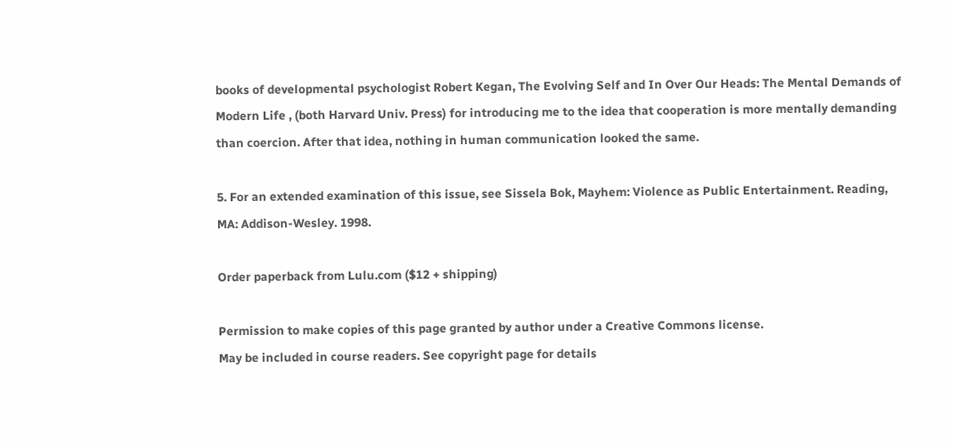books of developmental psychologist Robert Kegan, The Evolving Self and In Over Our Heads: The Mental Demands of Modern Life , (both Harvard Univ. Press) for introducing me to the idea that cooperation is more mentally demanding than coercion. After that idea, nothing in human communication looked the same.

5. For an extended examination of this issue, see Sissela Bok, Mayhem: Violence as Public Entertainment. Reading, MA: Addison-Wesley. 1998.

Order paperback from Lulu.com ($12 + shipping)

Permission to make copies of this page granted by author under a Creative Commons license.
May be included in course readers. See copyright page for details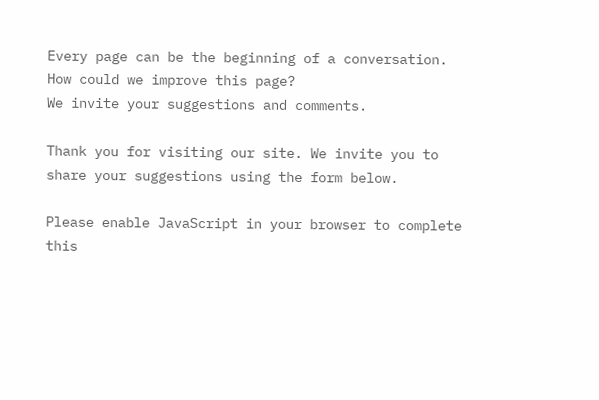Every page can be the beginning of a conversation.
How could we improve this page?
We invite your suggestions and comments.

Thank you for visiting our site. We invite you to share your suggestions using the form below.

Please enable JavaScript in your browser to complete this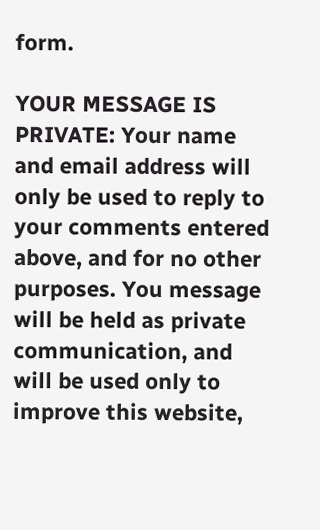form.

YOUR MESSAGE IS PRIVATE: Your name and email address will only be used to reply to your comments entered above, and for no other purposes. You message will be held as private communication, and will be used only to improve this website,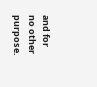and for no other purpose.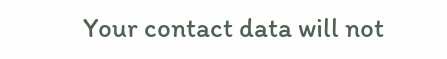Your contact data will not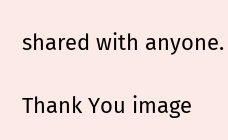shared with anyone.

Thank You image